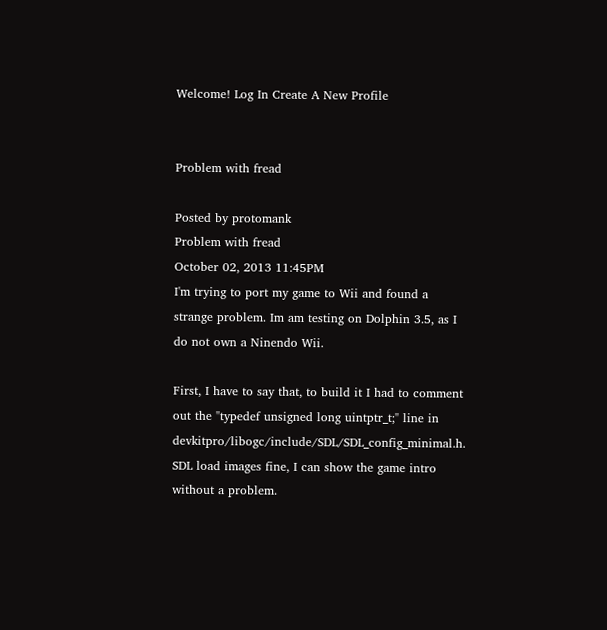Welcome! Log In Create A New Profile


Problem with fread

Posted by protomank
Problem with fread
October 02, 2013 11:45PM
I'm trying to port my game to Wii and found a strange problem. Im am testing on Dolphin 3.5, as I do not own a Ninendo Wii.

First, I have to say that, to build it I had to comment out the "typedef unsigned long uintptr_t;" line in devkitpro/libogc/include/SDL/SDL_config_minimal.h.
SDL load images fine, I can show the game intro without a problem.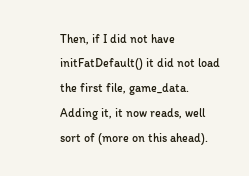Then, if I did not have initFatDefault() it did not load the first file, game_data. Adding it, it now reads, well sort of (more on this ahead).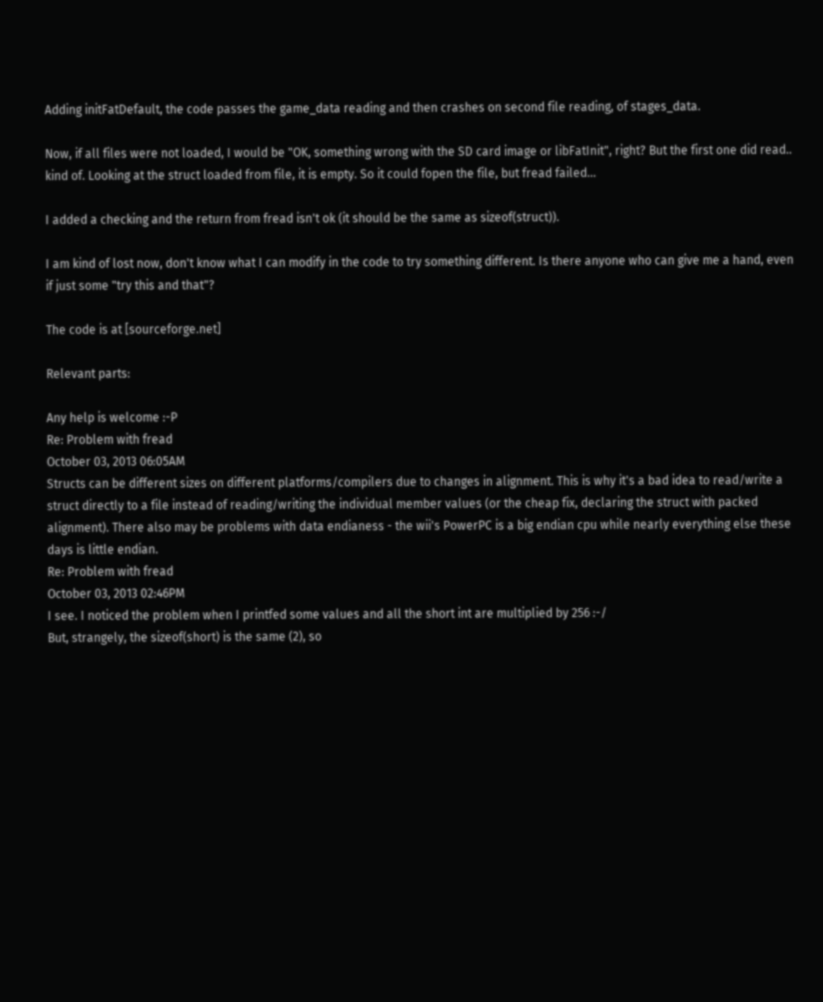Adding initFatDefault, the code passes the game_data reading and then crashes on second file reading, of stages_data.

Now, if all files were not loaded, I would be "OK, something wrong with the SD card image or libFatInit", right? But the first one did read.. kind of. Looking at the struct loaded from file, it is empty. So it could fopen the file, but fread failed...

I added a checking and the return from fread isn't ok (it should be the same as sizeof(struct)).

I am kind of lost now, don't know what I can modify in the code to try something different. Is there anyone who can give me a hand, even if just some "try this and that"?

The code is at [sourceforge.net]

Relevant parts:

Any help is welcome :-P
Re: Problem with fread
October 03, 2013 06:05AM
Structs can be different sizes on different platforms/compilers due to changes in alignment. This is why it's a bad idea to read/write a struct directly to a file instead of reading/writing the individual member values (or the cheap fix, declaring the struct with packed alignment). There also may be problems with data endianess - the wii's PowerPC is a big endian cpu while nearly everything else these days is little endian.
Re: Problem with fread
October 03, 2013 02:46PM
I see. I noticed the problem when I printfed some values and all the short int are multiplied by 256 :-/
But, strangely, the sizeof(short) is the same (2), so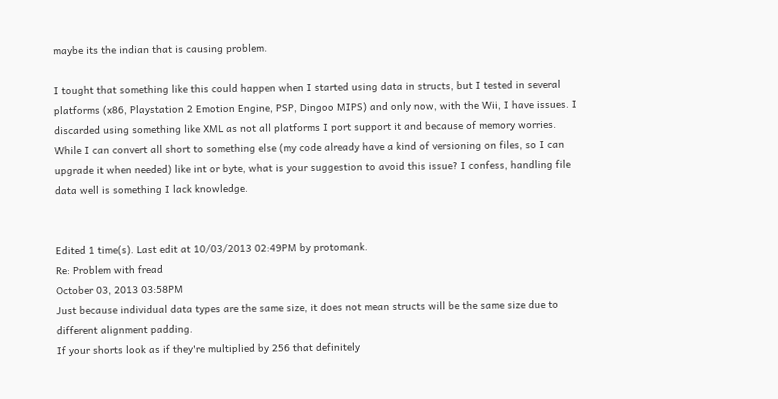maybe its the indian that is causing problem.

I tought that something like this could happen when I started using data in structs, but I tested in several platforms (x86, Playstation 2 Emotion Engine, PSP, Dingoo MIPS) and only now, with the Wii, I have issues. I discarded using something like XML as not all platforms I port support it and because of memory worries.
While I can convert all short to something else (my code already have a kind of versioning on files, so I can upgrade it when needed) like int or byte, what is your suggestion to avoid this issue? I confess, handling file data well is something I lack knowledge.


Edited 1 time(s). Last edit at 10/03/2013 02:49PM by protomank.
Re: Problem with fread
October 03, 2013 03:58PM
Just because individual data types are the same size, it does not mean structs will be the same size due to different alignment padding.
If your shorts look as if they're multiplied by 256 that definitely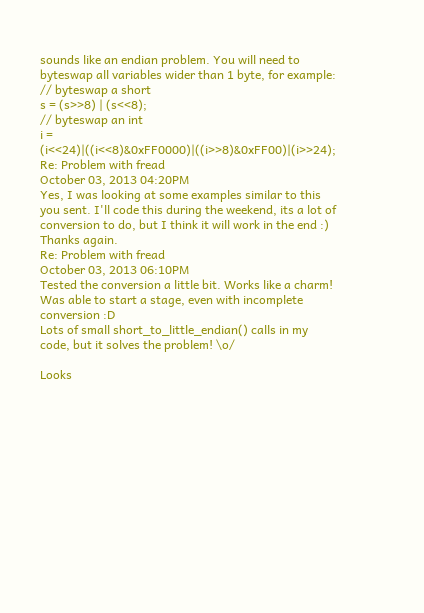sounds like an endian problem. You will need to byteswap all variables wider than 1 byte, for example:
// byteswap a short
s = (s>>8) | (s<<8);
// byteswap an int
i = (i<<24)|((i<<8)&0xFF0000)|((i>>8)&0xFF00)|(i>>24);
Re: Problem with fread
October 03, 2013 04:20PM
Yes, I was looking at some examples similar to this you sent. I'll code this during the weekend, its a lot of conversion to do, but I think it will work in the end :)
Thanks again.
Re: Problem with fread
October 03, 2013 06:10PM
Tested the conversion a little bit. Works like a charm! Was able to start a stage, even with incomplete conversion :D
Lots of small short_to_little_endian() calls in my code, but it solves the problem! \o/

Looks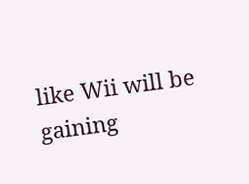like Wii will be gaining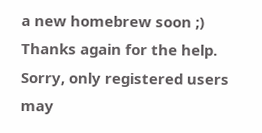a new homebrew soon ;)
Thanks again for the help.
Sorry, only registered users may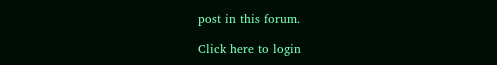post in this forum.

Click here to login